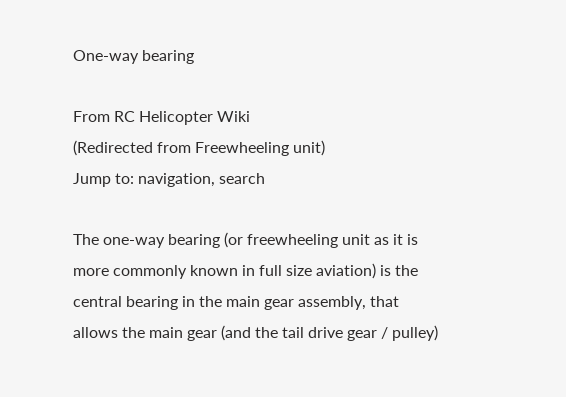One-way bearing

From RC Helicopter Wiki
(Redirected from Freewheeling unit)
Jump to: navigation, search

The one-way bearing (or freewheeling unit as it is more commonly known in full size aviation) is the central bearing in the main gear assembly, that allows the main gear (and the tail drive gear / pulley)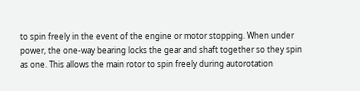to spin freely in the event of the engine or motor stopping. When under power, the one-way bearing locks the gear and shaft together so they spin as one. This allows the main rotor to spin freely during autorotation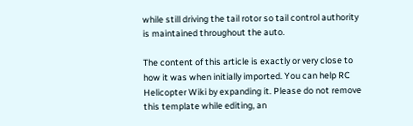while still driving the tail rotor so tail control authority is maintained throughout the auto.

The content of this article is exactly or very close to how it was when initially imported. You can help RC Helicopter Wiki by expanding it. Please do not remove this template while editing, an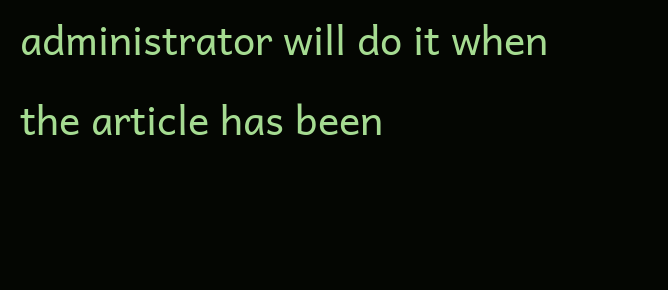administrator will do it when the article has been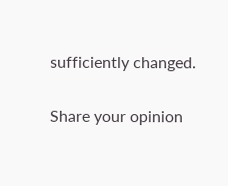sufficiently changed.

Share your opinion